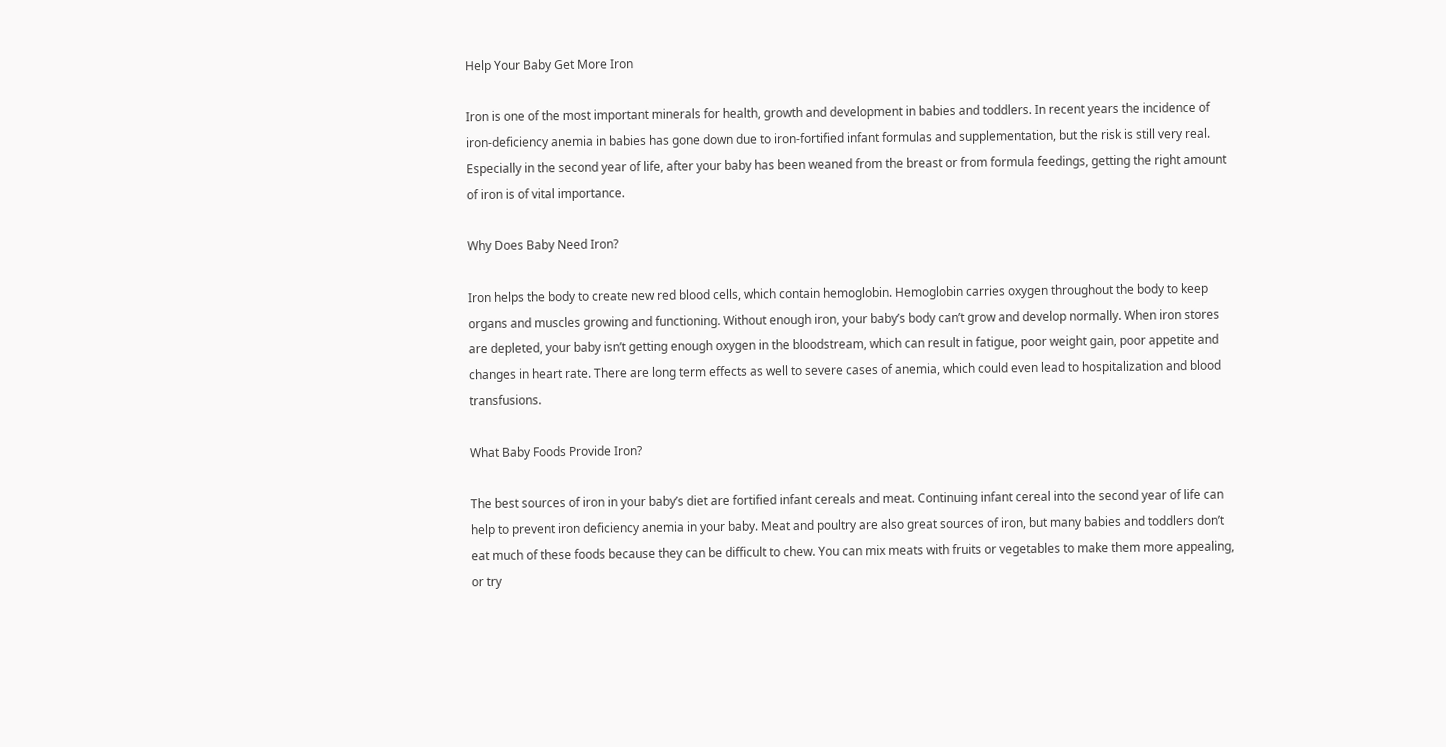Help Your Baby Get More Iron

Iron is one of the most important minerals for health, growth and development in babies and toddlers. In recent years the incidence of iron-deficiency anemia in babies has gone down due to iron-fortified infant formulas and supplementation, but the risk is still very real. Especially in the second year of life, after your baby has been weaned from the breast or from formula feedings, getting the right amount of iron is of vital importance.

Why Does Baby Need Iron?

Iron helps the body to create new red blood cells, which contain hemoglobin. Hemoglobin carries oxygen throughout the body to keep organs and muscles growing and functioning. Without enough iron, your baby’s body can’t grow and develop normally. When iron stores are depleted, your baby isn’t getting enough oxygen in the bloodstream, which can result in fatigue, poor weight gain, poor appetite and changes in heart rate. There are long term effects as well to severe cases of anemia, which could even lead to hospitalization and blood transfusions.

What Baby Foods Provide Iron?

The best sources of iron in your baby’s diet are fortified infant cereals and meat. Continuing infant cereal into the second year of life can help to prevent iron deficiency anemia in your baby. Meat and poultry are also great sources of iron, but many babies and toddlers don’t eat much of these foods because they can be difficult to chew. You can mix meats with fruits or vegetables to make them more appealing, or try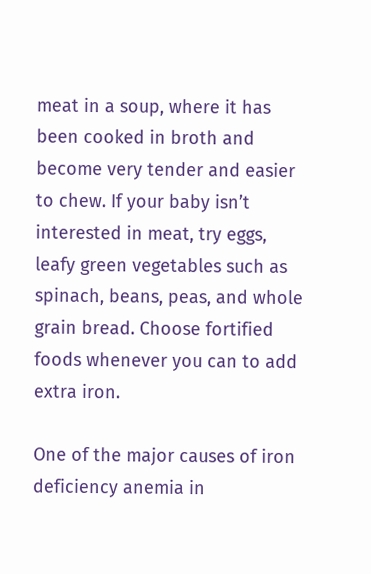meat in a soup, where it has been cooked in broth and become very tender and easier to chew. If your baby isn’t interested in meat, try eggs, leafy green vegetables such as spinach, beans, peas, and whole grain bread. Choose fortified foods whenever you can to add extra iron.

One of the major causes of iron deficiency anemia in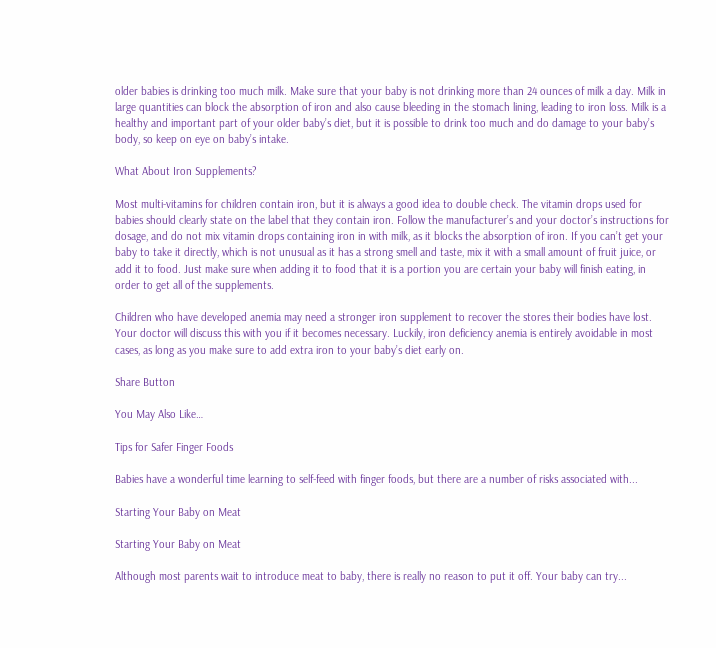older babies is drinking too much milk. Make sure that your baby is not drinking more than 24 ounces of milk a day. Milk in large quantities can block the absorption of iron and also cause bleeding in the stomach lining, leading to iron loss. Milk is a healthy and important part of your older baby’s diet, but it is possible to drink too much and do damage to your baby’s body, so keep on eye on baby’s intake.

What About Iron Supplements?

Most multi-vitamins for children contain iron, but it is always a good idea to double check. The vitamin drops used for babies should clearly state on the label that they contain iron. Follow the manufacturer’s and your doctor’s instructions for dosage, and do not mix vitamin drops containing iron in with milk, as it blocks the absorption of iron. If you can’t get your baby to take it directly, which is not unusual as it has a strong smell and taste, mix it with a small amount of fruit juice, or add it to food. Just make sure when adding it to food that it is a portion you are certain your baby will finish eating, in order to get all of the supplements.

Children who have developed anemia may need a stronger iron supplement to recover the stores their bodies have lost. Your doctor will discuss this with you if it becomes necessary. Luckily, iron deficiency anemia is entirely avoidable in most cases, as long as you make sure to add extra iron to your baby’s diet early on.

Share Button

You May Also Like…

Tips for Safer Finger Foods

Babies have a wonderful time learning to self-feed with finger foods, but there are a number of risks associated with...

Starting Your Baby on Meat

Starting Your Baby on Meat

Although most parents wait to introduce meat to baby, there is really no reason to put it off. Your baby can try...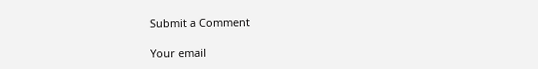Submit a Comment

Your email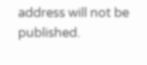address will not be published.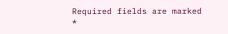Required fields are marked *